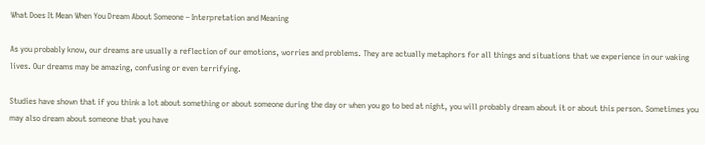What Does It Mean When You Dream About Someone – Interpretation and Meaning

As you probably know, our dreams are usually a reflection of our emotions, worries and problems. They are actually metaphors for all things and situations that we experience in our waking lives. Our dreams may be amazing, confusing or even terrifying.

Studies have shown that if you think a lot about something or about someone during the day or when you go to bed at night, you will probably dream about it or about this person. Sometimes you may also dream about someone that you have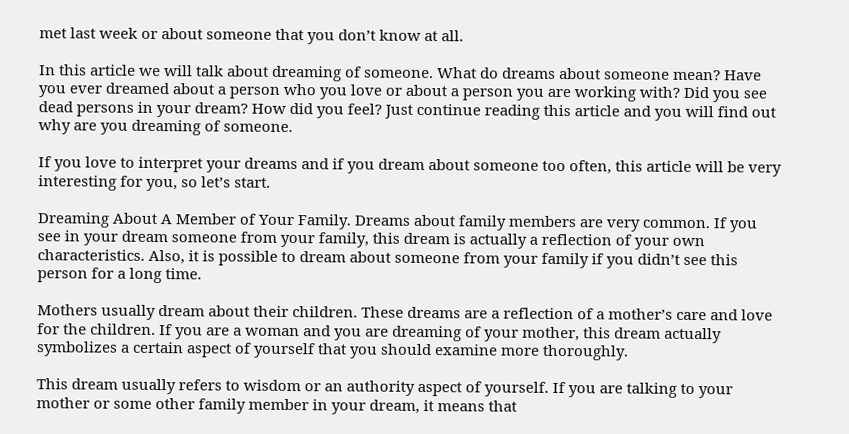met last week or about someone that you don’t know at all.

In this article we will talk about dreaming of someone. What do dreams about someone mean? Have you ever dreamed about a person who you love or about a person you are working with? Did you see dead persons in your dream? How did you feel? Just continue reading this article and you will find out why are you dreaming of someone.

If you love to interpret your dreams and if you dream about someone too often, this article will be very interesting for you, so let’s start.

Dreaming About A Member of Your Family. Dreams about family members are very common. If you see in your dream someone from your family, this dream is actually a reflection of your own characteristics. Also, it is possible to dream about someone from your family if you didn’t see this person for a long time.

Mothers usually dream about their children. These dreams are a reflection of a mother’s care and love for the children. If you are a woman and you are dreaming of your mother, this dream actually symbolizes a certain aspect of yourself that you should examine more thoroughly.

This dream usually refers to wisdom or an authority aspect of yourself. If you are talking to your mother or some other family member in your dream, it means that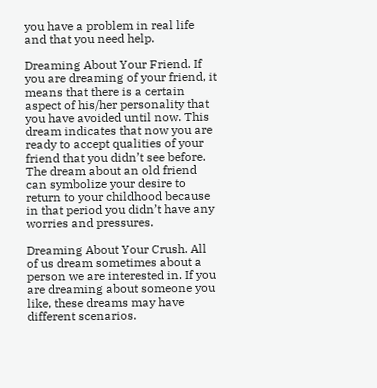you have a problem in real life and that you need help.

Dreaming About Your Friend. If you are dreaming of your friend, it means that there is a certain aspect of his/her personality that you have avoided until now. This dream indicates that now you are ready to accept qualities of your friend that you didn’t see before. The dream about an old friend can symbolize your desire to return to your childhood because in that period you didn’t have any worries and pressures.

Dreaming About Your Crush. All of us dream sometimes about a person we are interested in. If you are dreaming about someone you like, these dreams may have different scenarios.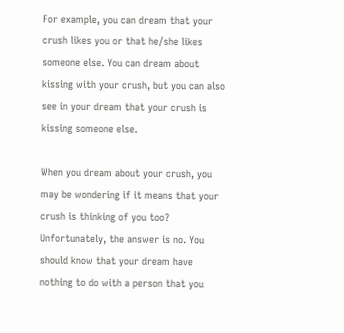For example, you can dream that your crush likes you or that he/she likes someone else. You can dream about kissing with your crush, but you can also see in your dream that your crush is kissing someone else.

When you dream about your crush, you may be wondering if it means that your crush is thinking of you too? Unfortunately, the answer is no. You should know that your dream have nothing to do with a person that you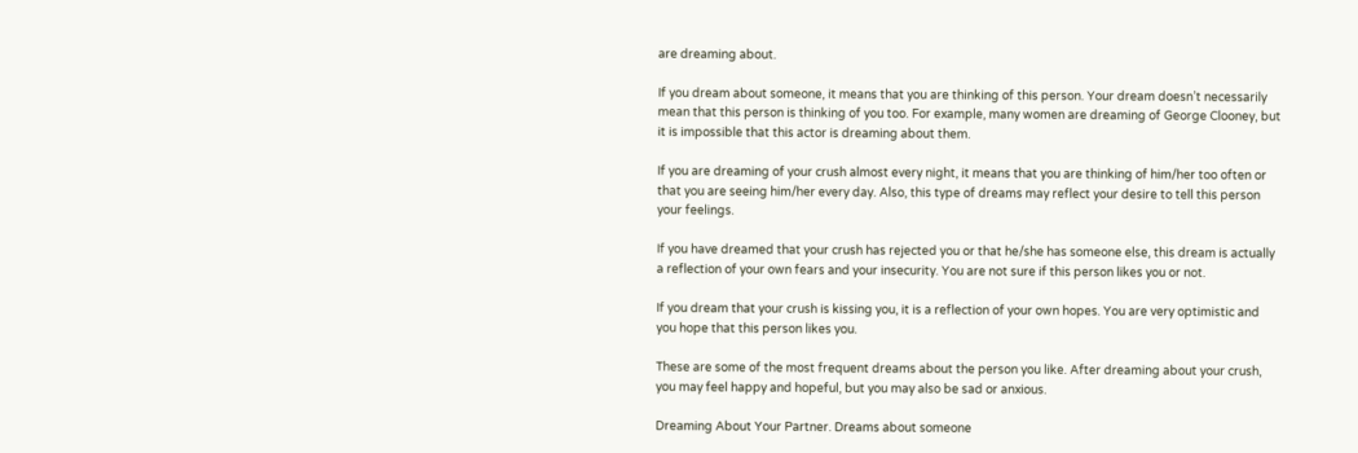are dreaming about.

If you dream about someone, it means that you are thinking of this person. Your dream doesn’t necessarily mean that this person is thinking of you too. For example, many women are dreaming of George Clooney, but it is impossible that this actor is dreaming about them.

If you are dreaming of your crush almost every night, it means that you are thinking of him/her too often or that you are seeing him/her every day. Also, this type of dreams may reflect your desire to tell this person your feelings.

If you have dreamed that your crush has rejected you or that he/she has someone else, this dream is actually a reflection of your own fears and your insecurity. You are not sure if this person likes you or not.

If you dream that your crush is kissing you, it is a reflection of your own hopes. You are very optimistic and you hope that this person likes you.

These are some of the most frequent dreams about the person you like. After dreaming about your crush, you may feel happy and hopeful, but you may also be sad or anxious.

Dreaming About Your Partner. Dreams about someone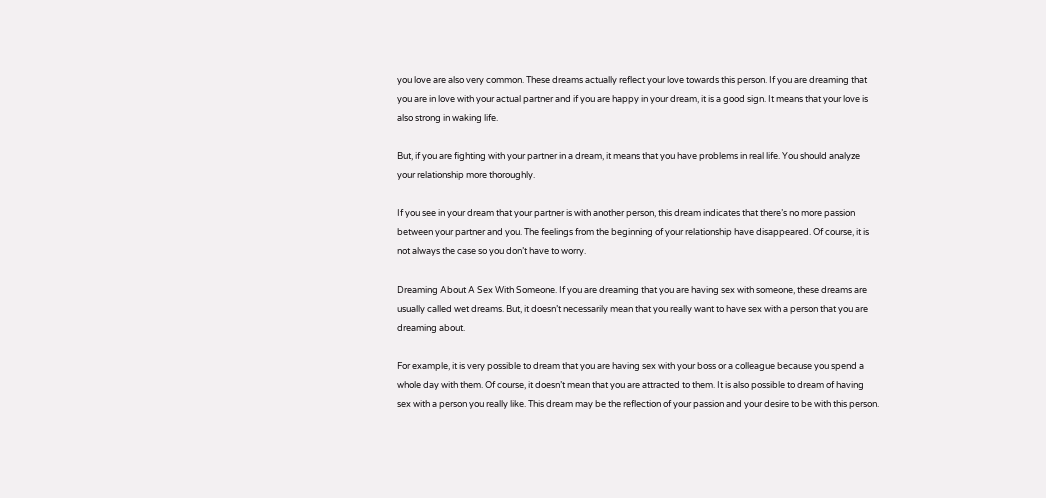you love are also very common. These dreams actually reflect your love towards this person. If you are dreaming that you are in love with your actual partner and if you are happy in your dream, it is a good sign. It means that your love is also strong in waking life.

But, if you are fighting with your partner in a dream, it means that you have problems in real life. You should analyze your relationship more thoroughly.

If you see in your dream that your partner is with another person, this dream indicates that there’s no more passion between your partner and you. The feelings from the beginning of your relationship have disappeared. Of course, it is not always the case so you don’t have to worry.

Dreaming About A Sex With Someone. If you are dreaming that you are having sex with someone, these dreams are usually called wet dreams. But, it doesn’t necessarily mean that you really want to have sex with a person that you are dreaming about.

For example, it is very possible to dream that you are having sex with your boss or a colleague because you spend a whole day with them. Of course, it doesn’t mean that you are attracted to them. It is also possible to dream of having sex with a person you really like. This dream may be the reflection of your passion and your desire to be with this person.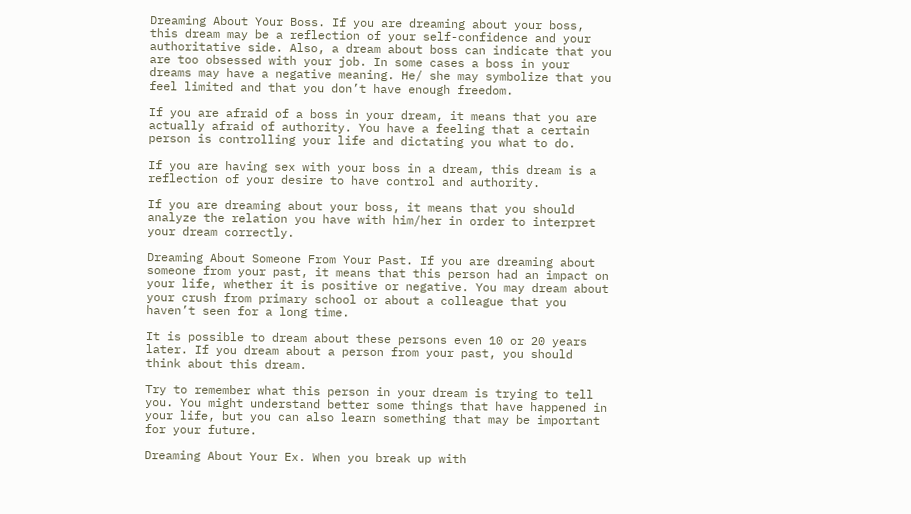Dreaming About Your Boss. If you are dreaming about your boss, this dream may be a reflection of your self-confidence and your authoritative side. Also, a dream about boss can indicate that you are too obsessed with your job. In some cases a boss in your dreams may have a negative meaning. He/ she may symbolize that you feel limited and that you don’t have enough freedom.

If you are afraid of a boss in your dream, it means that you are actually afraid of authority. You have a feeling that a certain person is controlling your life and dictating you what to do.

If you are having sex with your boss in a dream, this dream is a reflection of your desire to have control and authority.

If you are dreaming about your boss, it means that you should analyze the relation you have with him/her in order to interpret your dream correctly.

Dreaming About Someone From Your Past. If you are dreaming about someone from your past, it means that this person had an impact on your life, whether it is positive or negative. You may dream about your crush from primary school or about a colleague that you haven’t seen for a long time.

It is possible to dream about these persons even 10 or 20 years later. If you dream about a person from your past, you should think about this dream.

Try to remember what this person in your dream is trying to tell you. You might understand better some things that have happened in your life, but you can also learn something that may be important for your future.

Dreaming About Your Ex. When you break up with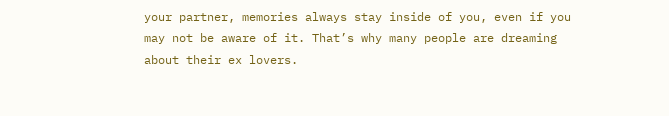your partner, memories always stay inside of you, even if you may not be aware of it. That’s why many people are dreaming about their ex lovers.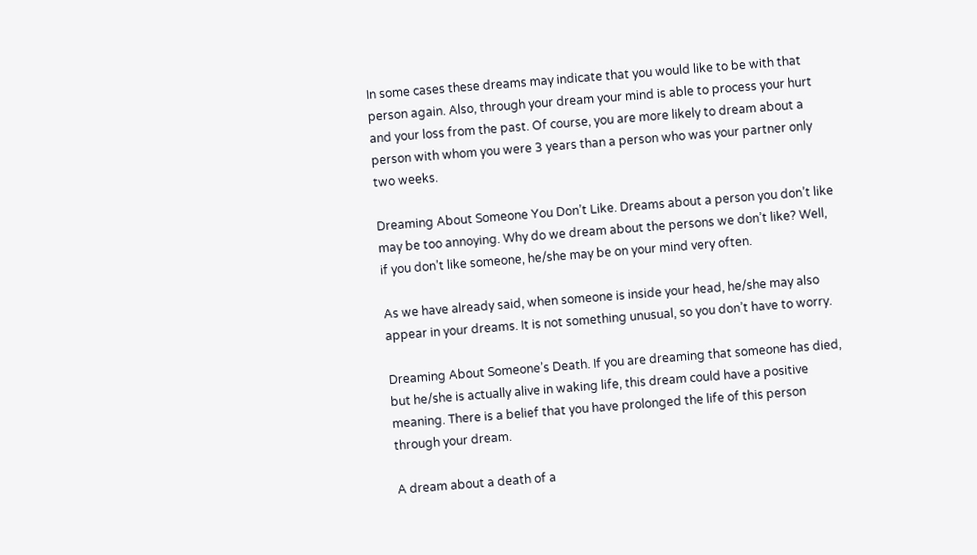In some cases these dreams may indicate that you would like to be with that person again. Also, through your dream your mind is able to process your hurt and your loss from the past. Of course, you are more likely to dream about a person with whom you were 3 years than a person who was your partner only two weeks.

Dreaming About Someone You Don’t Like. Dreams about a person you don’t like may be too annoying. Why do we dream about the persons we don’t like? Well, if you don’t like someone, he/she may be on your mind very often.

As we have already said, when someone is inside your head, he/she may also appear in your dreams. It is not something unusual, so you don’t have to worry.

Dreaming About Someone’s Death. If you are dreaming that someone has died, but he/she is actually alive in waking life, this dream could have a positive meaning. There is a belief that you have prolonged the life of this person through your dream.

A dream about a death of a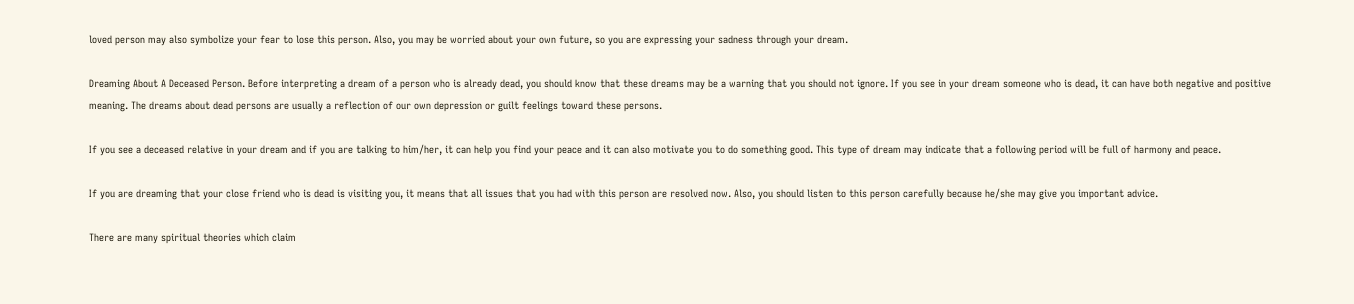loved person may also symbolize your fear to lose this person. Also, you may be worried about your own future, so you are expressing your sadness through your dream.

Dreaming About A Deceased Person. Before interpreting a dream of a person who is already dead, you should know that these dreams may be a warning that you should not ignore. If you see in your dream someone who is dead, it can have both negative and positive meaning. The dreams about dead persons are usually a reflection of our own depression or guilt feelings toward these persons.

If you see a deceased relative in your dream and if you are talking to him/her, it can help you find your peace and it can also motivate you to do something good. This type of dream may indicate that a following period will be full of harmony and peace.

If you are dreaming that your close friend who is dead is visiting you, it means that all issues that you had with this person are resolved now. Also, you should listen to this person carefully because he/she may give you important advice.

There are many spiritual theories which claim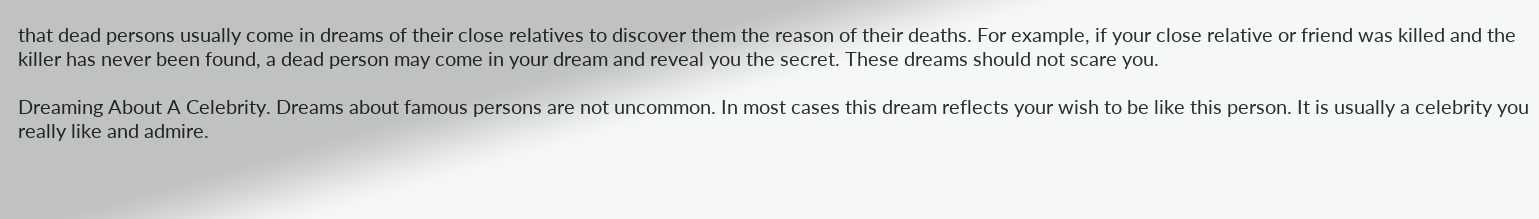that dead persons usually come in dreams of their close relatives to discover them the reason of their deaths. For example, if your close relative or friend was killed and the killer has never been found, a dead person may come in your dream and reveal you the secret. These dreams should not scare you.

Dreaming About A Celebrity. Dreams about famous persons are not uncommon. In most cases this dream reflects your wish to be like this person. It is usually a celebrity you really like and admire.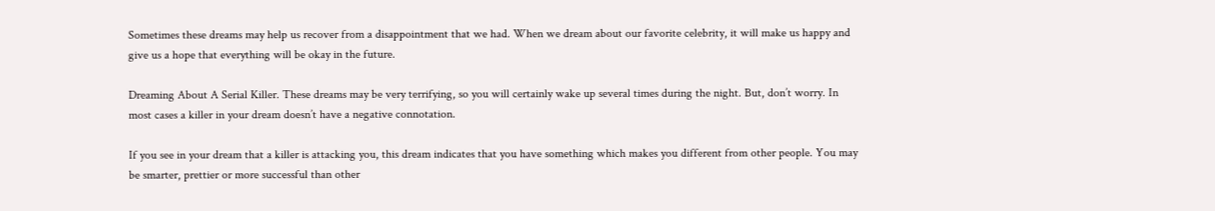Sometimes these dreams may help us recover from a disappointment that we had. When we dream about our favorite celebrity, it will make us happy and give us a hope that everything will be okay in the future.

Dreaming About A Serial Killer. These dreams may be very terrifying, so you will certainly wake up several times during the night. But, don’t worry. In most cases a killer in your dream doesn’t have a negative connotation.

If you see in your dream that a killer is attacking you, this dream indicates that you have something which makes you different from other people. You may be smarter, prettier or more successful than other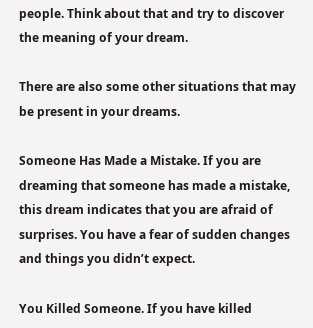people. Think about that and try to discover the meaning of your dream.

There are also some other situations that may be present in your dreams.

Someone Has Made a Mistake. If you are dreaming that someone has made a mistake, this dream indicates that you are afraid of surprises. You have a fear of sudden changes and things you didn’t expect.

You Killed Someone. If you have killed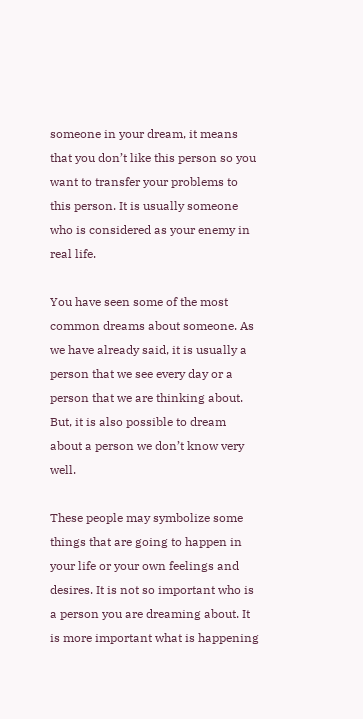someone in your dream, it means that you don’t like this person so you want to transfer your problems to this person. It is usually someone who is considered as your enemy in real life.

You have seen some of the most common dreams about someone. As we have already said, it is usually a person that we see every day or a person that we are thinking about. But, it is also possible to dream about a person we don’t know very well.

These people may symbolize some things that are going to happen in your life or your own feelings and desires. It is not so important who is a person you are dreaming about. It is more important what is happening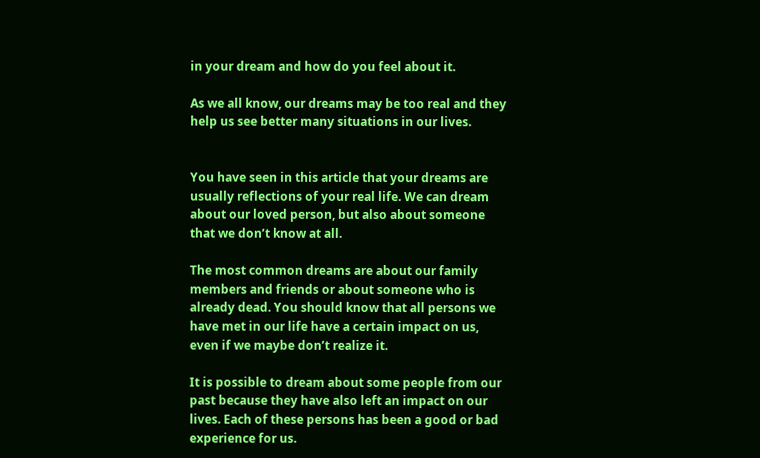in your dream and how do you feel about it.

As we all know, our dreams may be too real and they help us see better many situations in our lives.


You have seen in this article that your dreams are usually reflections of your real life. We can dream about our loved person, but also about someone that we don’t know at all.

The most common dreams are about our family members and friends or about someone who is already dead. You should know that all persons we have met in our life have a certain impact on us, even if we maybe don’t realize it.

It is possible to dream about some people from our past because they have also left an impact on our lives. Each of these persons has been a good or bad experience for us.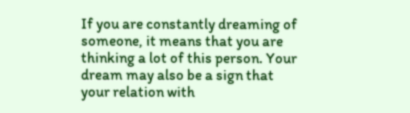If you are constantly dreaming of someone, it means that you are thinking a lot of this person. Your dream may also be a sign that your relation with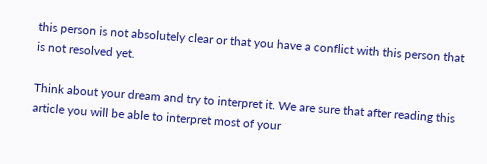this person is not absolutely clear or that you have a conflict with this person that is not resolved yet.

Think about your dream and try to interpret it. We are sure that after reading this article you will be able to interpret most of your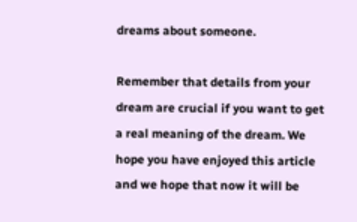dreams about someone.

Remember that details from your dream are crucial if you want to get a real meaning of the dream. We hope you have enjoyed this article and we hope that now it will be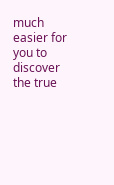much easier for you to discover the true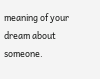meaning of your dream about someone.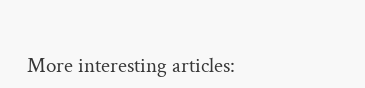More interesting articles: